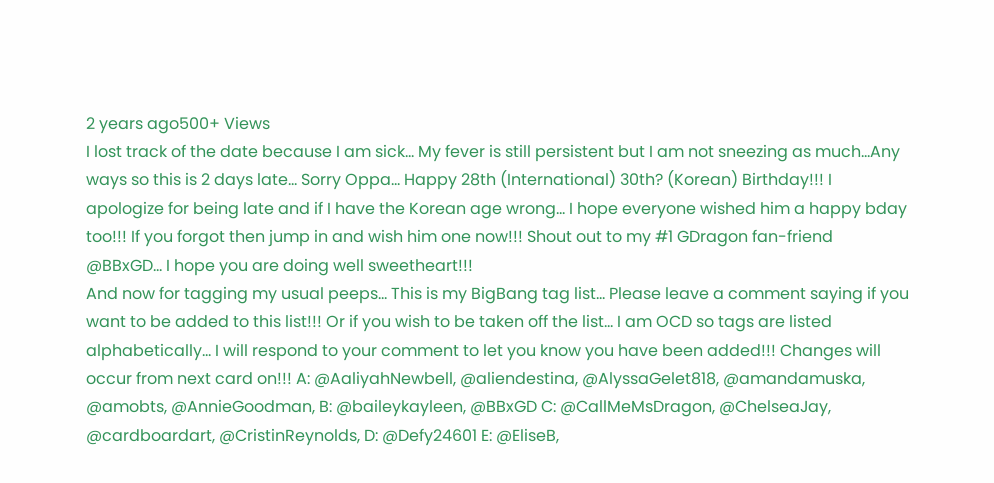2 years ago500+ Views
I lost track of the date because I am sick... My fever is still persistent but I am not sneezing as much...Any ways so this is 2 days late... Sorry Oppa... Happy 28th (International) 30th? (Korean) Birthday!!! I apologize for being late and if I have the Korean age wrong... I hope everyone wished him a happy bday too!!! If you forgot then jump in and wish him one now!!! Shout out to my #1 GDragon fan-friend @BBxGD... I hope you are doing well sweetheart!!!
And now for tagging my usual peeps... This is my BigBang tag list... Please leave a comment saying if you want to be added to this list!!! Or if you wish to be taken off the list... I am OCD so tags are listed alphabetically... I will respond to your comment to let you know you have been added!!! Changes will occur from next card on!!! A: @AaliyahNewbell, @aliendestina, @AlyssaGelet818, @amandamuska, @amobts, @AnnieGoodman, B: @baileykayleen, @BBxGD C: @CallMeMsDragon, @ChelseaJay, @cardboardart, @CristinReynolds, D: @Defy24601 E: @EliseB,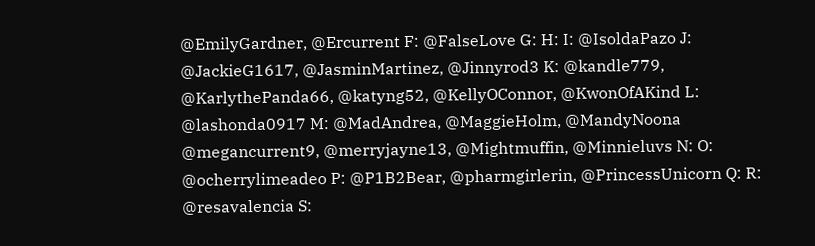@EmilyGardner, @Ercurrent F: @FalseLove G: H: I: @IsoldaPazo J: @JackieG1617, @JasminMartinez, @Jinnyrod3 K: @kandle779, @KarlythePanda66, @katyng52, @KellyOConnor, @KwonOfAKind L: @lashonda0917 M: @MadAndrea, @MaggieHolm, @MandyNoona @megancurrent9, @merryjayne13, @Mightmuffin, @Minnieluvs N: O: @ocherrylimeadeo P: @P1B2Bear, @pharmgirlerin, @PrincessUnicorn Q: R: @resavalencia S: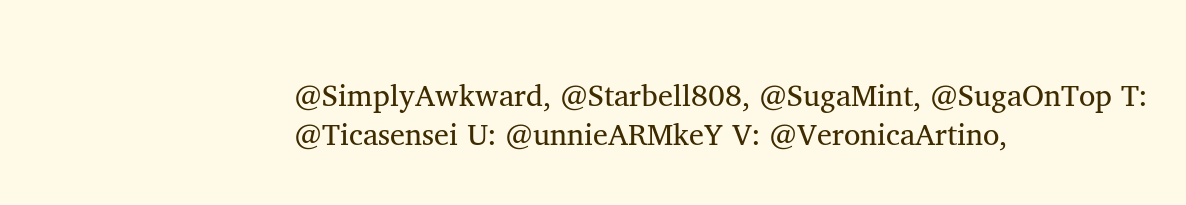@SimplyAwkward, @Starbell808, @SugaMint, @SugaOnTop T: @Ticasensei U: @unnieARMkeY V: @VeronicaArtino,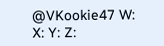@VKookie47 W: X: Y: Z: